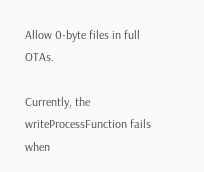Allow 0-byte files in full OTAs.

Currently, the writeProcessFunction fails when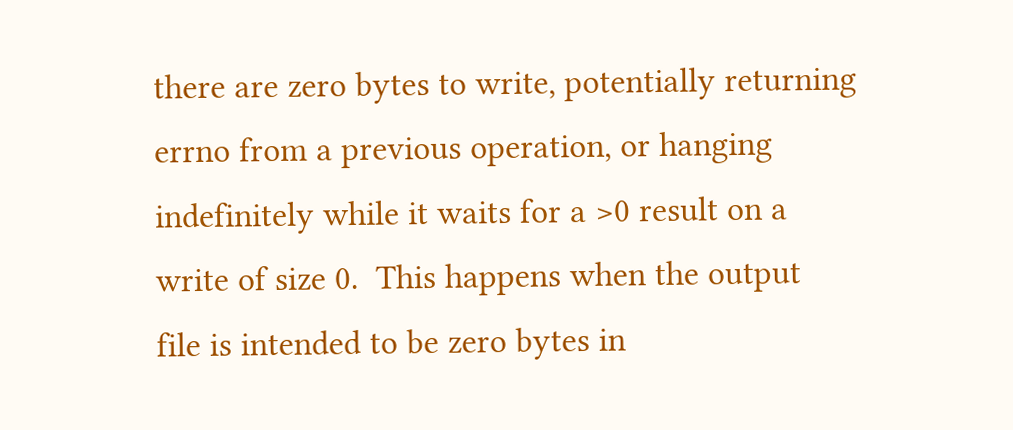there are zero bytes to write, potentially returning
errno from a previous operation, or hanging
indefinitely while it waits for a >0 result on a
write of size 0.  This happens when the output
file is intended to be zero bytes in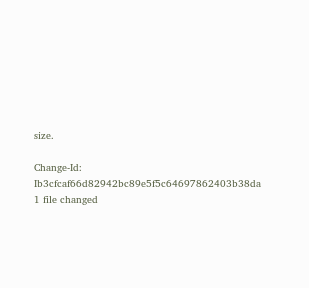size.

Change-Id: Ib3cfcaf66d82942bc89e5f5c64697862403b38da
1 file changed